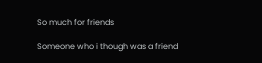So much for friends

Someone who i though was a friend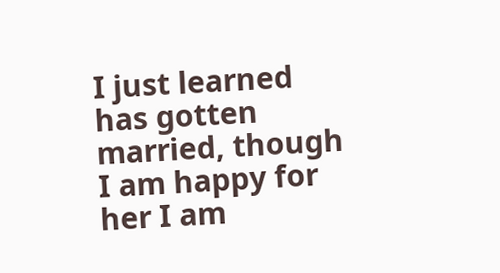I just learned has gotten married, though I am happy for her I am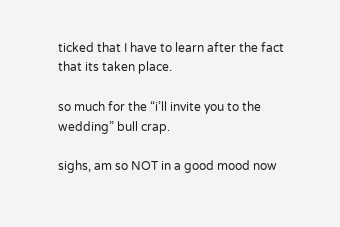ticked that I have to learn after the fact that its taken place.

so much for the “i’ll invite you to the wedding” bull crap.

sighs, am so NOT in a good mood now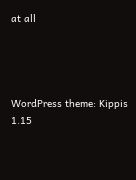at all




WordPress theme: Kippis 1.15